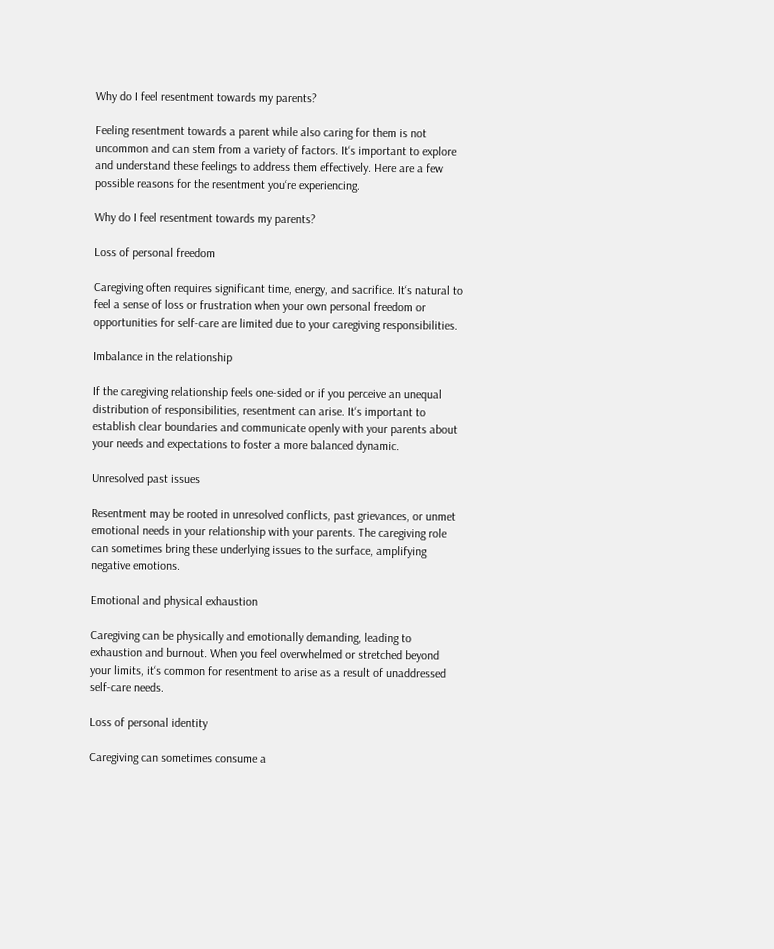Why do I feel resentment towards my parents?

Feeling resentment towards a parent while also caring for them is not uncommon and can stem from a variety of factors. It‘s important to explore and understand these feelings to address them effectively. Here are a few possible reasons for the resentment you‘re experiencing.

Why do I feel resentment towards my parents?

Loss of personal freedom

Caregiving often requires significant time, energy, and sacrifice. It‘s natural to feel a sense of loss or frustration when your own personal freedom or opportunities for self-care are limited due to your caregiving responsibilities.

Imbalance in the relationship

If the caregiving relationship feels one-sided or if you perceive an unequal distribution of responsibilities, resentment can arise. It‘s important to establish clear boundaries and communicate openly with your parents about your needs and expectations to foster a more balanced dynamic.

Unresolved past issues

Resentment may be rooted in unresolved conflicts, past grievances, or unmet emotional needs in your relationship with your parents. The caregiving role can sometimes bring these underlying issues to the surface, amplifying negative emotions.

Emotional and physical exhaustion

Caregiving can be physically and emotionally demanding, leading to exhaustion and burnout. When you feel overwhelmed or stretched beyond your limits, it‘s common for resentment to arise as a result of unaddressed self-care needs.

Loss of personal identity

Caregiving can sometimes consume a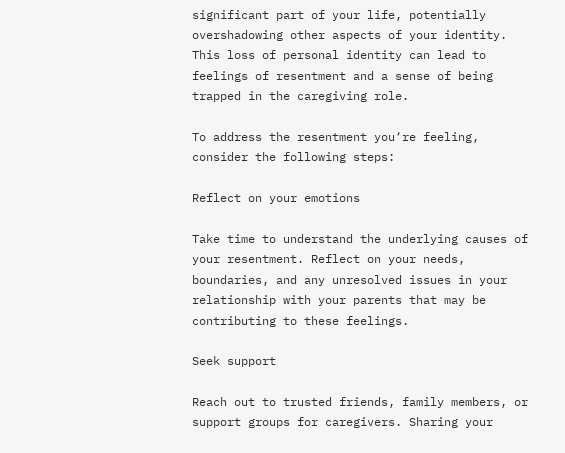significant part of your life, potentially overshadowing other aspects of your identity. This loss of personal identity can lead to feelings of resentment and a sense of being trapped in the caregiving role.

To address the resentment you‘re feeling, consider the following steps:

Reflect on your emotions

Take time to understand the underlying causes of your resentment. Reflect on your needs, boundaries, and any unresolved issues in your relationship with your parents that may be contributing to these feelings.

Seek support

Reach out to trusted friends, family members, or support groups for caregivers. Sharing your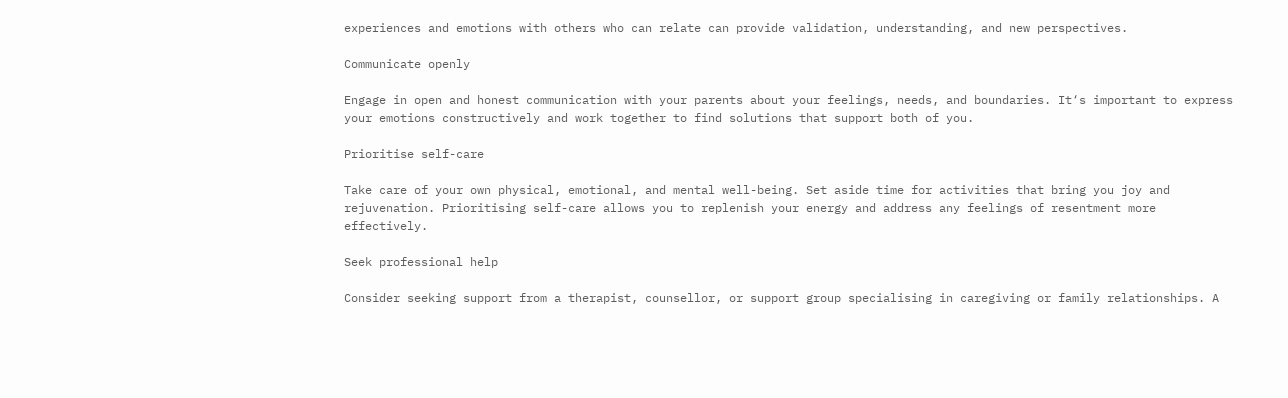experiences and emotions with others who can relate can provide validation, understanding, and new perspectives.

Communicate openly

Engage in open and honest communication with your parents about your feelings, needs, and boundaries. It‘s important to express your emotions constructively and work together to find solutions that support both of you.

Prioritise self-care

Take care of your own physical, emotional, and mental well-being. Set aside time for activities that bring you joy and rejuvenation. Prioritising self-care allows you to replenish your energy and address any feelings of resentment more effectively.

Seek professional help

Consider seeking support from a therapist, counsellor, or support group specialising in caregiving or family relationships. A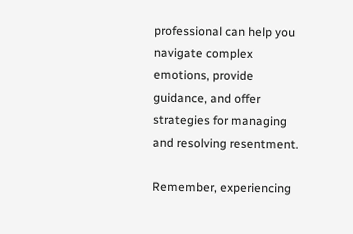professional can help you navigate complex emotions, provide guidance, and offer strategies for managing and resolving resentment.

Remember, experiencing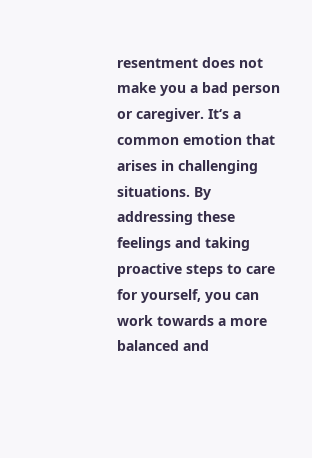resentment does not make you a bad person or caregiver. It‘s a common emotion that arises in challenging situations. By addressing these feelings and taking proactive steps to care for yourself, you can work towards a more balanced and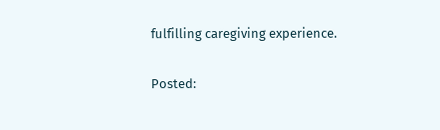fulfilling caregiving experience.

Posted: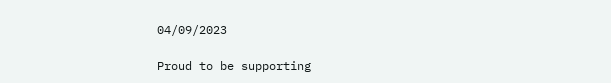04/09/2023

Proud to be supporting